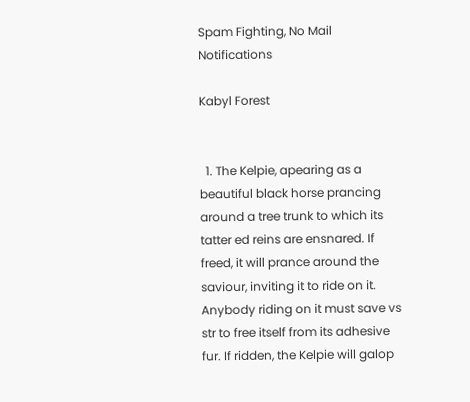Spam Fighting, No Mail Notifications

Kabyl Forest


  1. The Kelpie, apearing as a beautiful black horse prancing around a tree trunk to which its tatter ed reins are ensnared. If freed, it will prance around the saviour, inviting it to ride on it. Anybody riding on it must save vs str to free itself from its adhesive fur. If ridden, the Kelpie will galop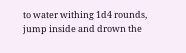to water withing 1d4 rounds, jump inside and drown the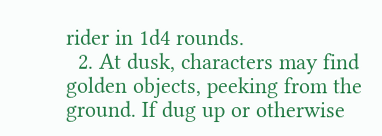rider in 1d4 rounds.
  2. At dusk, characters may find golden objects, peeking from the ground. If dug up or otherwise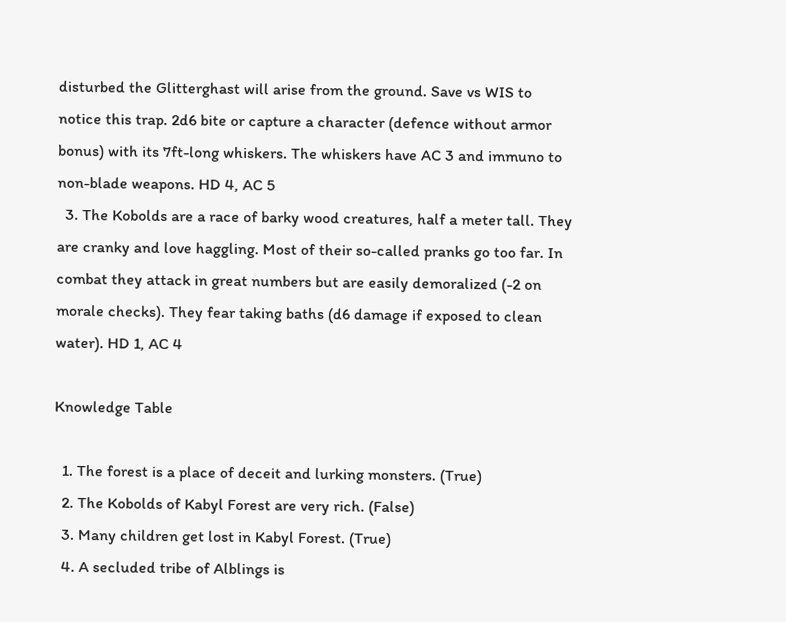disturbed the Glitterghast will arise from the ground. Save vs WIS to notice this trap. 2d6 bite or capture a character (defence without armor bonus) with its 7ft-long whiskers. The whiskers have AC 3 and immuno to non-blade weapons. HD 4, AC 5
  3. The Kobolds are a race of barky wood creatures, half a meter tall. They are cranky and love haggling. Most of their so-called pranks go too far. In combat they attack in great numbers but are easily demoralized (-2 on morale checks). They fear taking baths (d6 damage if exposed to clean water). HD 1, AC 4

Knowledge Table

  1. The forest is a place of deceit and lurking monsters. (True)
  2. The Kobolds of Kabyl Forest are very rich. (False)
  3. Many children get lost in Kabyl Forest. (True)
  4. A secluded tribe of Alblings is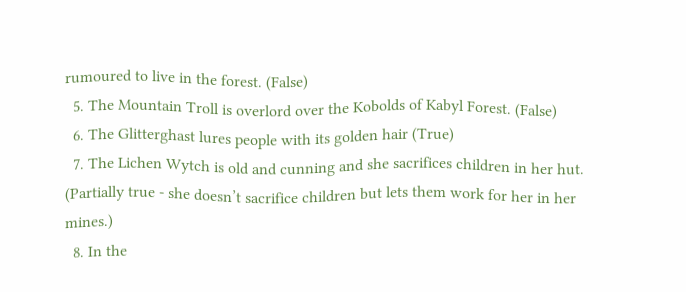rumoured to live in the forest. (False)
  5. The Mountain Troll is overlord over the Kobolds of Kabyl Forest. (False)
  6. The Glitterghast lures people with its golden hair (True)
  7. The Lichen Wytch is old and cunning and she sacrifices children in her hut. (Partially true - she doesn’t sacrifice children but lets them work for her in her mines.)
  8. In the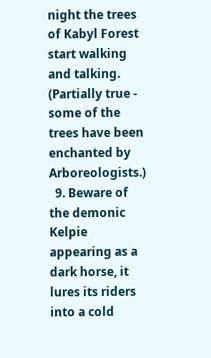night the trees of Kabyl Forest start walking and talking. (Partially true - some of the trees have been enchanted by Arboreologists.)
  9. Beware of the demonic Kelpie appearing as a dark horse, it lures its riders into a cold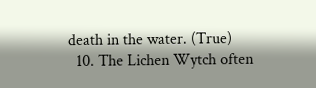death in the water. (True)
  10. The Lichen Wytch often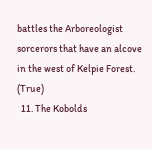battles the Arboreologist sorcerors that have an alcove in the west of Kelpie Forest. (True)
  11. The Kobolds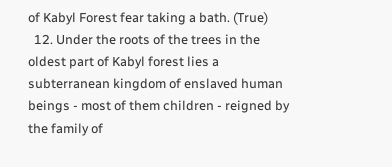of Kabyl Forest fear taking a bath. (True)
  12. Under the roots of the trees in the oldest part of Kabyl forest lies a subterranean kingdom of enslaved human beings - most of them children - reigned by the family of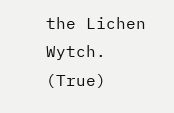the Lichen Wytch. (True)